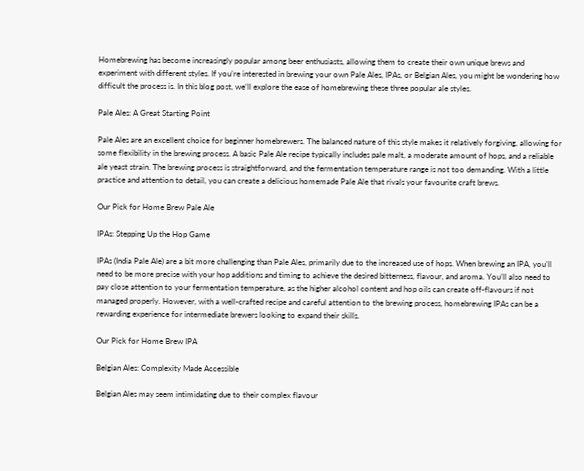Homebrewing has become increasingly popular among beer enthusiasts, allowing them to create their own unique brews and experiment with different styles. If you’re interested in brewing your own Pale Ales, IPAs, or Belgian Ales, you might be wondering how difficult the process is. In this blog post, we’ll explore the ease of homebrewing these three popular ale styles.

Pale Ales: A Great Starting Point

Pale Ales are an excellent choice for beginner homebrewers. The balanced nature of this style makes it relatively forgiving, allowing for some flexibility in the brewing process. A basic Pale Ale recipe typically includes pale malt, a moderate amount of hops, and a reliable ale yeast strain. The brewing process is straightforward, and the fermentation temperature range is not too demanding. With a little practice and attention to detail, you can create a delicious homemade Pale Ale that rivals your favourite craft brews.

Our Pick for Home Brew Pale Ale

IPAs: Stepping Up the Hop Game

IPAs (India Pale Ale) are a bit more challenging than Pale Ales, primarily due to the increased use of hops. When brewing an IPA, you’ll need to be more precise with your hop additions and timing to achieve the desired bitterness, flavour, and aroma. You’ll also need to pay close attention to your fermentation temperature, as the higher alcohol content and hop oils can create off-flavours if not managed properly. However, with a well-crafted recipe and careful attention to the brewing process, homebrewing IPAs can be a rewarding experience for intermediate brewers looking to expand their skills.

Our Pick for Home Brew IPA

Belgian Ales: Complexity Made Accessible

Belgian Ales may seem intimidating due to their complex flavour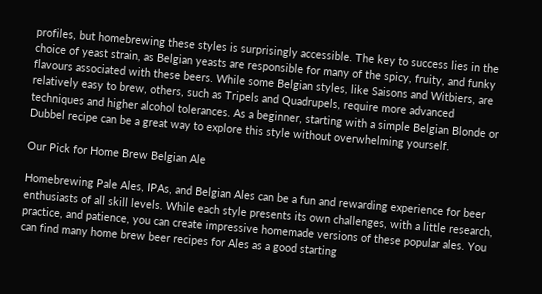profiles, but homebrewing these styles is surprisingly accessible. The key to success lies in the choice of yeast strain, as Belgian yeasts are responsible for many of the spicy, fruity, and funky flavours associated with these beers. While some Belgian styles, like Saisons and Witbiers, are relatively easy to brew, others, such as Tripels and Quadrupels, require more advanced techniques and higher alcohol tolerances. As a beginner, starting with a simple Belgian Blonde or Dubbel recipe can be a great way to explore this style without overwhelming yourself.

Our Pick for Home Brew Belgian Ale

Homebrewing Pale Ales, IPAs, and Belgian Ales can be a fun and rewarding experience for beer enthusiasts of all skill levels. While each style presents its own challenges, with a little research, practice, and patience, you can create impressive homemade versions of these popular ales. You can find many home brew beer recipes for Ales as a good starting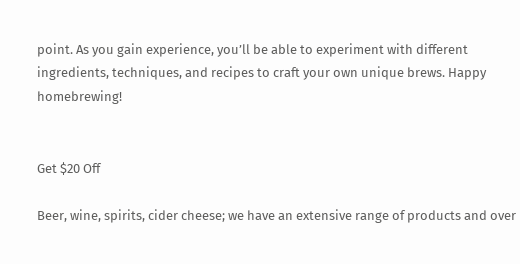point. As you gain experience, you’ll be able to experiment with different ingredients, techniques, and recipes to craft your own unique brews. Happy homebrewing!


Get $20 Off

Beer, wine, spirits, cider cheese; we have an extensive range of products and over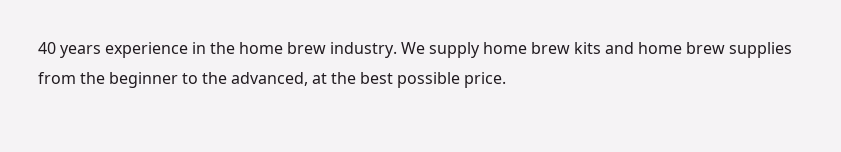40 years experience in the home brew industry. We supply home brew kits and home brew supplies from the beginner to the advanced, at the best possible price.